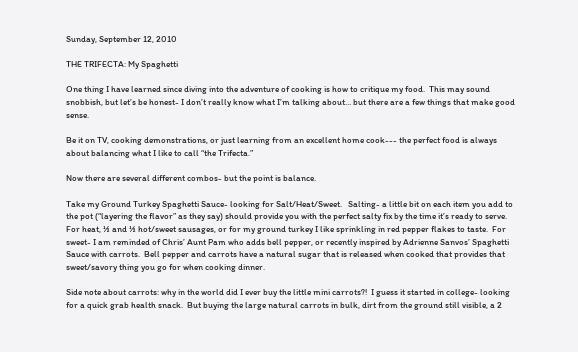Sunday, September 12, 2010

THE TRIFECTA: My Spaghetti

One thing I have learned since diving into the adventure of cooking is how to critique my food.  This may sound snobbish, but let’s be honest- I don’t really know what I’m talking about… but there are a few things that make good sense.

Be it on TV, cooking demonstrations, or just learning from an excellent home cook--- the perfect food is always about balancing what I like to call “the Trifecta.”

Now there are several different combos- but the point is balance.

Take my Ground Turkey Spaghetti Sauce- looking for Salt/Heat/Sweet.   Salting- a little bit on each item you add to the pot (“layering the flavor” as they say) should provide you with the perfect salty fix by the time it’s ready to serve.  For heat, ½ and ½ hot/sweet sausages, or for my ground turkey I like sprinkling in red pepper flakes to taste.  For sweet- I am reminded of Chris’ Aunt Pam who adds bell pepper, or recently inspired by Adrienne Sanvos’ Spaghetti Sauce with carrots.  Bell pepper and carrots have a natural sugar that is released when cooked that provides that sweet/savory thing you go for when cooking dinner.

Side note about carrots: why in the world did I ever buy the little mini carrots?!  I guess it started in college- looking for a quick grab health snack.  But buying the large natural carrots in bulk, dirt from the ground still visible, a 2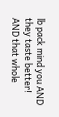lb pack mind you AND they taste better!  AND that whole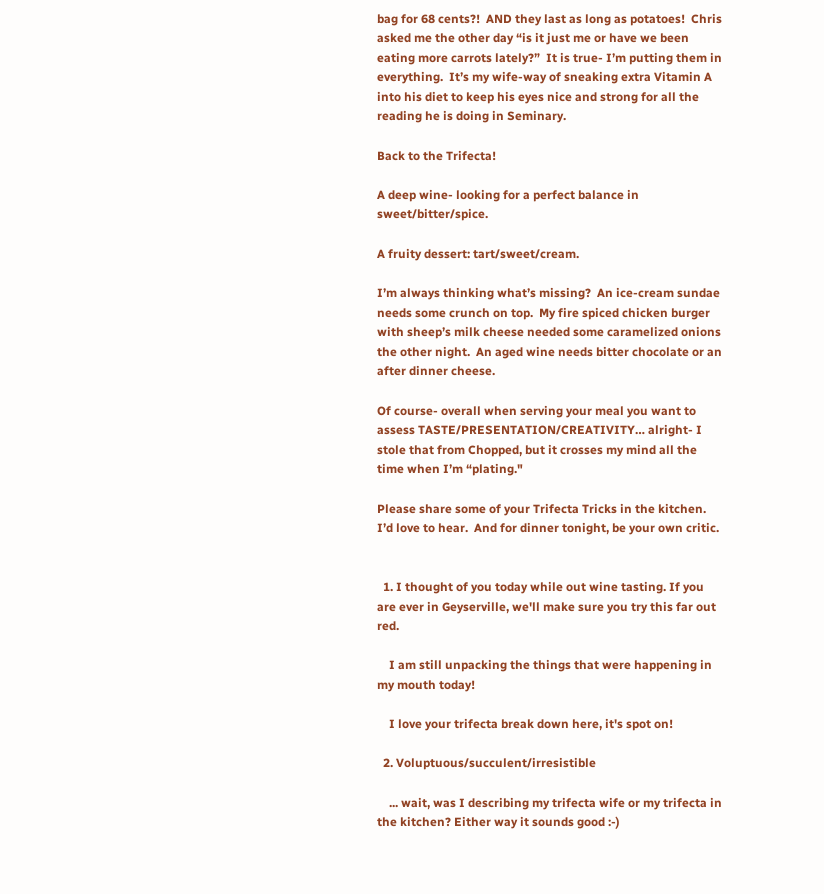bag for 68 cents?!  AND they last as long as potatoes!  Chris asked me the other day “is it just me or have we been eating more carrots lately?”  It is true- I’m putting them in everything.  It’s my wife-way of sneaking extra Vitamin A into his diet to keep his eyes nice and strong for all the reading he is doing in Seminary.

Back to the Trifecta!

A deep wine- looking for a perfect balance in sweet/bitter/spice.

A fruity dessert: tart/sweet/cream.

I’m always thinking what’s missing?  An ice-cream sundae needs some crunch on top.  My fire spiced chicken burger with sheep’s milk cheese needed some caramelized onions the other night.  An aged wine needs bitter chocolate or an after dinner cheese.

Of course- overall when serving your meal you want to assess TASTE/PRESENTATION/CREATIVITY… alright- I stole that from Chopped, but it crosses my mind all the time when I’m “plating."

Please share some of your Trifecta Tricks in the kitchen.  I’d love to hear.  And for dinner tonight, be your own critic.


  1. I thought of you today while out wine tasting. If you are ever in Geyserville, we'll make sure you try this far out red.

    I am still unpacking the things that were happening in my mouth today!

    I love your trifecta break down here, it's spot on!

  2. Voluptuous/succulent/irresistible

    ... wait, was I describing my trifecta wife or my trifecta in the kitchen? Either way it sounds good :-)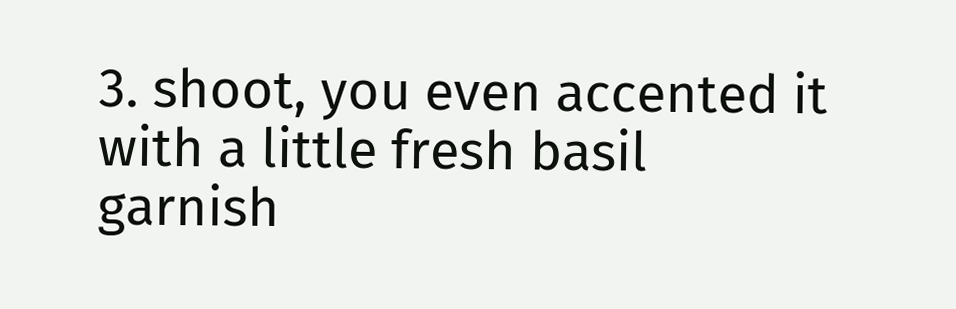3. shoot, you even accented it with a little fresh basil garnish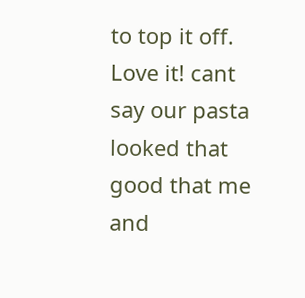to top it off. Love it! cant say our pasta looked that good that me and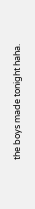the boys made tonight haha.